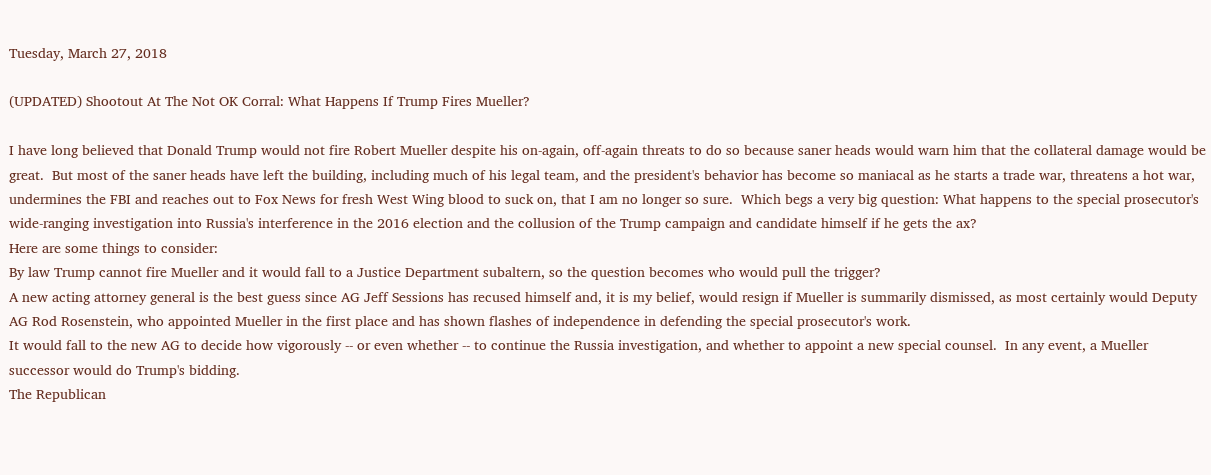Tuesday, March 27, 2018

(UPDATED) Shootout At The Not OK Corral: What Happens If Trump Fires Mueller?

I have long believed that Donald Trump would not fire Robert Mueller despite his on-again, off-again threats to do so because saner heads would warn him that the collateral damage would be great.  But most of the saner heads have left the building, including much of his legal team, and the president's behavior has become so maniacal as he starts a trade war, threatens a hot war, undermines the FBI and reaches out to Fox News for fresh West Wing blood to suck on, that I am no longer so sure.  Which begs a very big question: What happens to the special prosecutor's wide-ranging investigation into Russia's interference in the 2016 election and the collusion of the Trump campaign and candidate himself if he gets the ax?
Here are some things to consider:
By law Trump cannot fire Mueller and it would fall to a Justice Department subaltern, so the question becomes who would pull the trigger?
A new acting attorney general is the best guess since AG Jeff Sessions has recused himself and, it is my belief, would resign if Mueller is summarily dismissed, as most certainly would Deputy AG Rod Rosenstein, who appointed Mueller in the first place and has shown flashes of independence in defending the special prosecutor's work.
It would fall to the new AG to decide how vigorously -- or even whether -- to continue the Russia investigation, and whether to appoint a new special counsel.  In any event, a Mueller successor would do Trump's bidding.
The Republican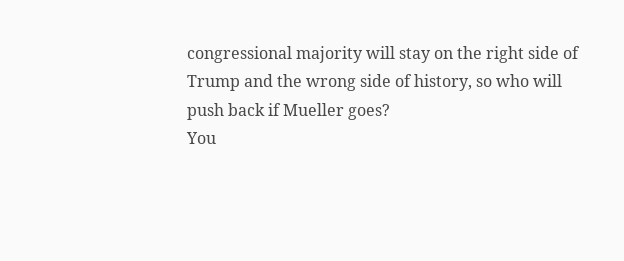congressional majority will stay on the right side of Trump and the wrong side of history, so who will push back if Mueller goes?
You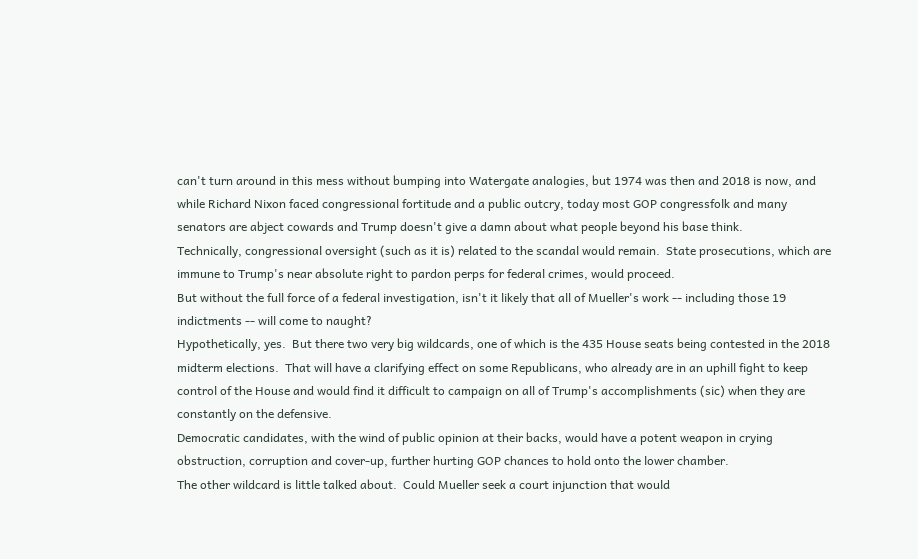can't turn around in this mess without bumping into Watergate analogies, but 1974 was then and 2018 is now, and while Richard Nixon faced congressional fortitude and a public outcry, today most GOP congressfolk and many senators are abject cowards and Trump doesn't give a damn about what people beyond his base think.
Technically, congressional oversight (such as it is) related to the scandal would remain.  State prosecutions, which are immune to Trump's near absolute right to pardon perps for federal crimes, would proceed.
But without the full force of a federal investigation, isn't it likely that all of Mueller's work -- including those 19 indictments -- will come to naught?
Hypothetically, yes.  But there two very big wildcards, one of which is the 435 House seats being contested in the 2018 midterm elections.  That will have a clarifying effect on some Republicans, who already are in an uphill fight to keep control of the House and would find it difficult to campaign on all of Trump's accomplishments (sic) when they are constantly on the defensive.
Democratic candidates, with the wind of public opinion at their backs, would have a potent weapon in crying obstruction, corruption and cover-up, further hurting GOP chances to hold onto the lower chamber.
The other wildcard is little talked about.  Could Mueller seek a court injunction that would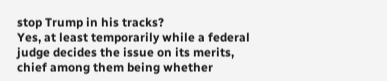stop Trump in his tracks?
Yes, at least temporarily while a federal judge decides the issue on its merits, chief among them being whether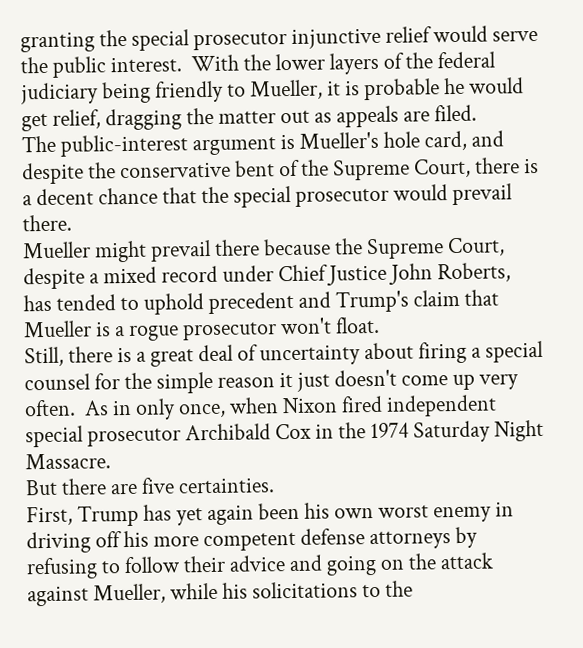granting the special prosecutor injunctive relief would serve the public interest.  With the lower layers of the federal judiciary being friendly to Mueller, it is probable he would get relief, dragging the matter out as appeals are filed.
The public-interest argument is Mueller's hole card, and despite the conservative bent of the Supreme Court, there is a decent chance that the special prosecutor would prevail there.
Mueller might prevail there because the Supreme Court, despite a mixed record under Chief Justice John Roberts, has tended to uphold precedent and Trump's claim that Mueller is a rogue prosecutor won't float.
Still, there is a great deal of uncertainty about firing a special counsel for the simple reason it just doesn't come up very often.  As in only once, when Nixon fired independent special prosecutor Archibald Cox in the 1974 Saturday Night Massacre.
But there are five certainties.
First, Trump has yet again been his own worst enemy in driving off his more competent defense attorneys by refusing to follow their advice and going on the attack against Mueller, while his solicitations to the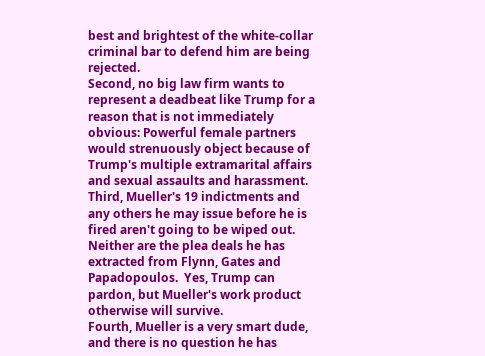best and brightest of the white-collar criminal bar to defend him are being rejected.
Second, no big law firm wants to represent a deadbeat like Trump for a reason that is not immediately obvious: Powerful female partners would strenuously object because of Trump's multiple extramarital affairs and sexual assaults and harassment.
Third, Mueller's 19 indictments and any others he may issue before he is fired aren't going to be wiped out.  Neither are the plea deals he has extracted from Flynn, Gates and Papadopoulos.  Yes, Trump can pardon, but Mueller's work product otherwise will survive.
Fourth, Mueller is a very smart dude, and there is no question he has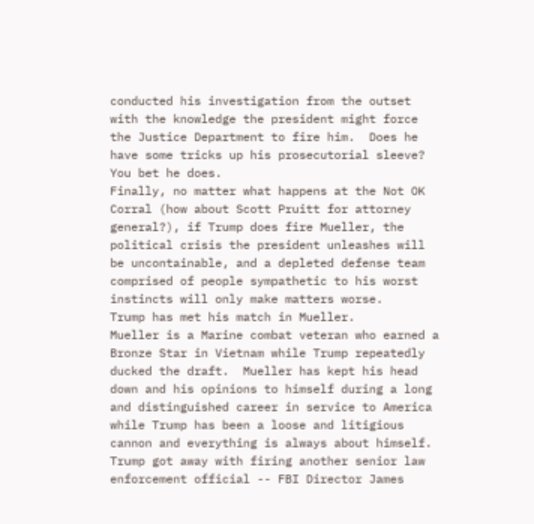conducted his investigation from the outset with the knowledge the president might force the Justice Department to fire him.  Does he have some tricks up his prosecutorial sleeve?  You bet he does.
Finally, no matter what happens at the Not OK Corral (how about Scott Pruitt for attorney general?), if Trump does fire Mueller, the political crisis the president unleashes will be uncontainable, and a depleted defense team comprised of people sympathetic to his worst instincts will only make matters worse.
Trump has met his match in Mueller.
Mueller is a Marine combat veteran who earned a Bronze Star in Vietnam while Trump repeatedly ducked the draft.  Mueller has kept his head down and his opinions to himself during a long and distinguished career in service to America while Trump has been a loose and litigious cannon and everything is always about himself.
Trump got away with firing another senior law enforcement official -- FBI Director James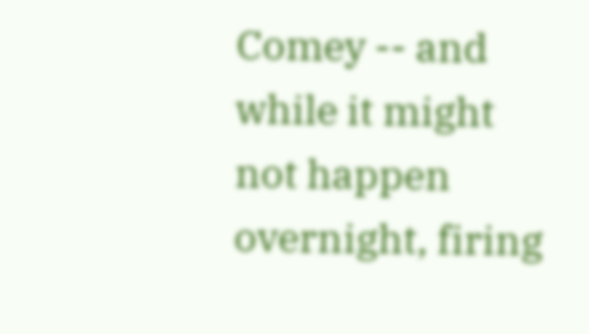Comey -- and while it might not happen overnight, firing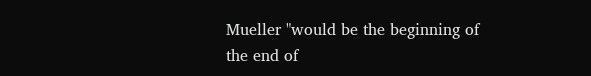Mueller "would be the beginning of the end of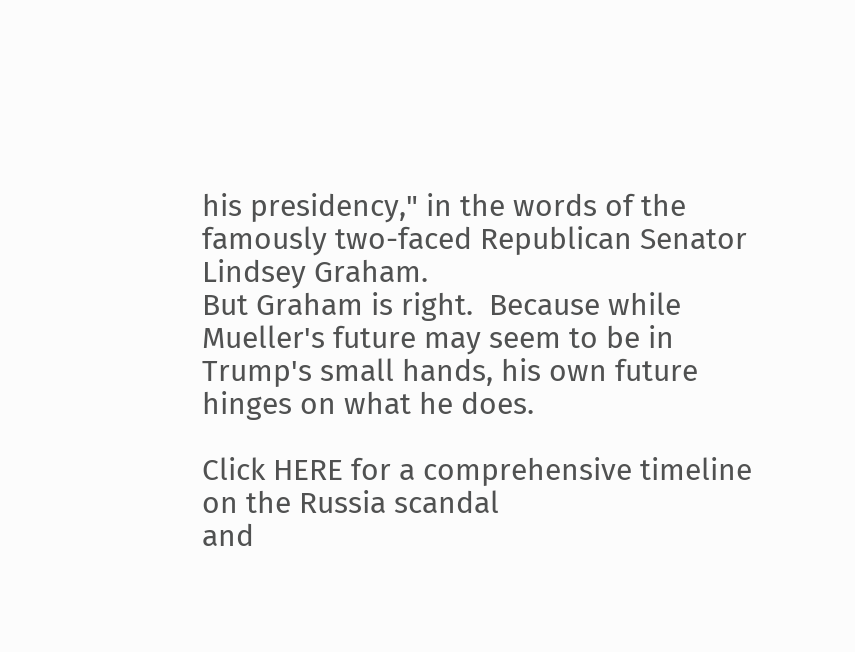his presidency," in the words of the famously two-faced Republican Senator Lindsey Graham.
But Graham is right.  Because while Mueller's future may seem to be in Trump's small hands, his own future hinges on what he does.

Click HERE for a comprehensive timeline on the Russia scandal
and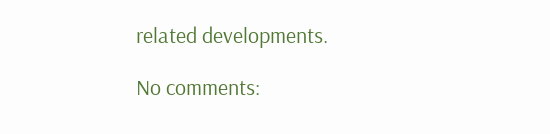related developments.

No comments: